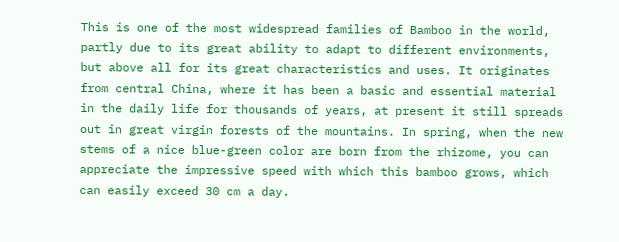This is one of the most widespread families of Bamboo in the world, partly due to its great ability to adapt to different environments, but above all for its great characteristics and uses. It originates from central China, where it has been a basic and essential material in the daily life for thousands of years, at present it still spreads out in great virgin forests of the mountains. In spring, when the new stems of a nice blue-green color are born from the rhizome, you can appreciate the impressive speed with which this bamboo grows, which can easily exceed 30 cm a day.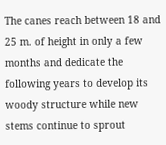The canes reach between 18 and 25 m. of height in only a few months and dedicate the following years to develop its woody structure while new stems continue to sprout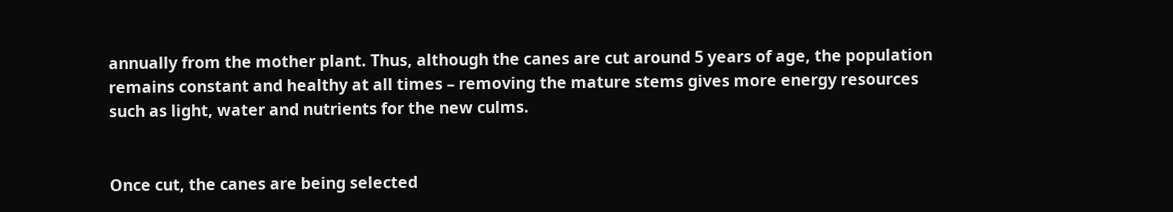annually from the mother plant. Thus, although the canes are cut around 5 years of age, the population remains constant and healthy at all times – removing the mature stems gives more energy resources such as light, water and nutrients for the new culms.


Once cut, the canes are being selected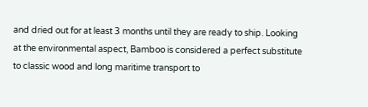and dried out for at least 3 months until they are ready to ship. Looking at the environmental aspect, Bamboo is considered a perfect substitute to classic wood and long maritime transport to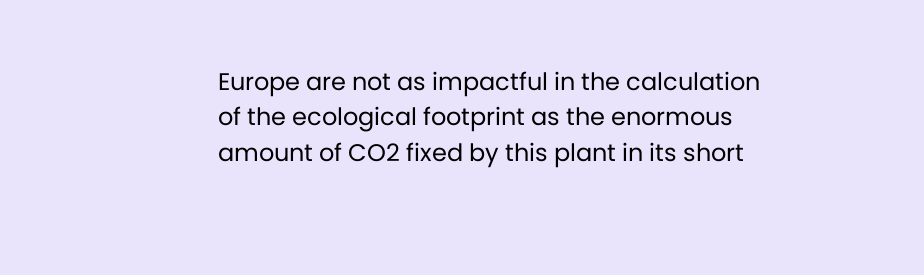Europe are not as impactful in the calculation of the ecological footprint as the enormous amount of CO2 fixed by this plant in its short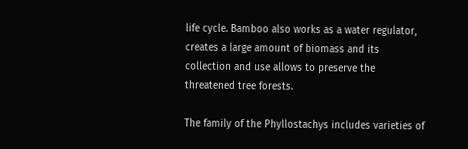life cycle. Bamboo also works as a water regulator, creates a large amount of biomass and its collection and use allows to preserve the threatened tree forests.

The family of the Phyllostachys includes varieties of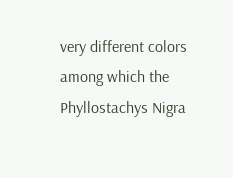very different colors among which the Phyllostachys Nigra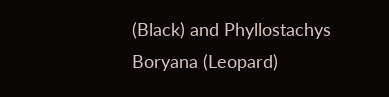(Black) and Phyllostachys Boryana (Leopard)